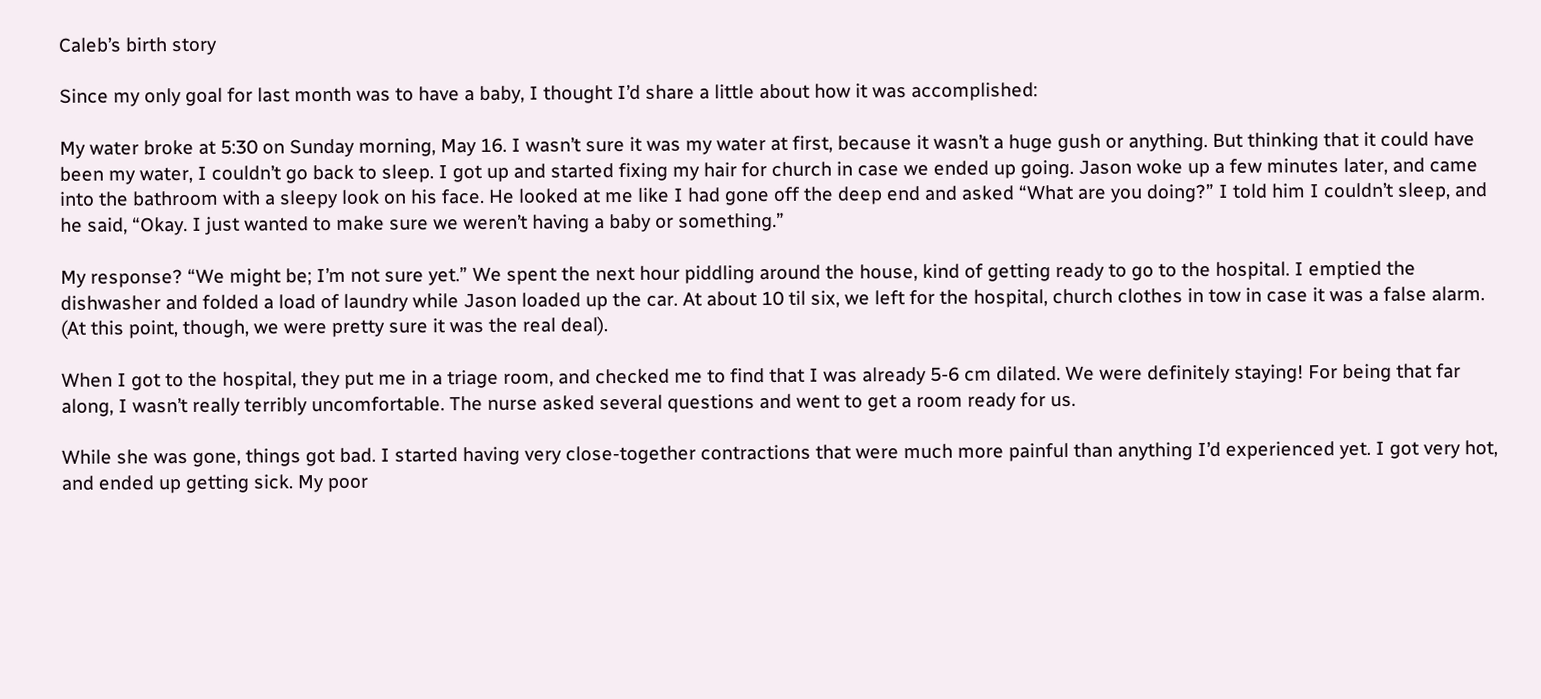Caleb’s birth story

Since my only goal for last month was to have a baby, I thought I’d share a little about how it was accomplished:

My water broke at 5:30 on Sunday morning, May 16. I wasn’t sure it was my water at first, because it wasn’t a huge gush or anything. But thinking that it could have been my water, I couldn’t go back to sleep. I got up and started fixing my hair for church in case we ended up going. Jason woke up a few minutes later, and came into the bathroom with a sleepy look on his face. He looked at me like I had gone off the deep end and asked “What are you doing?” I told him I couldn’t sleep, and he said, “Okay. I just wanted to make sure we weren’t having a baby or something.”

My response? “We might be; I’m not sure yet.” We spent the next hour piddling around the house, kind of getting ready to go to the hospital. I emptied the dishwasher and folded a load of laundry while Jason loaded up the car. At about 10 til six, we left for the hospital, church clothes in tow in case it was a false alarm. (At this point, though, we were pretty sure it was the real deal).

When I got to the hospital, they put me in a triage room, and checked me to find that I was already 5-6 cm dilated. We were definitely staying! For being that far along, I wasn’t really terribly uncomfortable. The nurse asked several questions and went to get a room ready for us.

While she was gone, things got bad. I started having very close-together contractions that were much more painful than anything I’d experienced yet. I got very hot, and ended up getting sick. My poor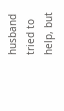husband tried to help, but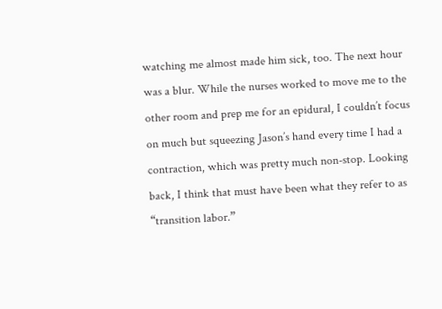watching me almost made him sick, too. The next hour was a blur. While the nurses worked to move me to the other room and prep me for an epidural, I couldn’t focus on much but squeezing Jason’s hand every time I had a contraction, which was pretty much non-stop. Looking back, I think that must have been what they refer to as “transition labor.”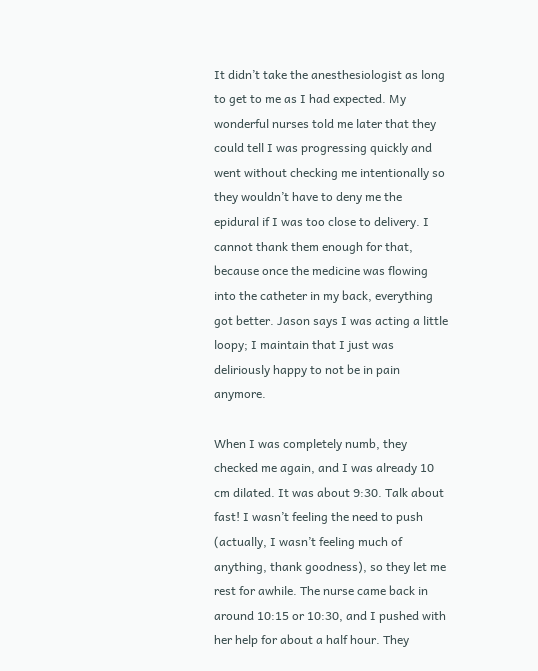It didn’t take the anesthesiologist as long to get to me as I had expected. My wonderful nurses told me later that they could tell I was progressing quickly and went without checking me intentionally so they wouldn’t have to deny me the epidural if I was too close to delivery. I cannot thank them enough for that, because once the medicine was flowing into the catheter in my back, everything got better. Jason says I was acting a little loopy; I maintain that I just was deliriously happy to not be in pain anymore.

When I was completely numb, they checked me again, and I was already 10 cm dilated. It was about 9:30. Talk about fast! I wasn’t feeling the need to push (actually, I wasn’t feeling much of anything, thank goodness), so they let me rest for awhile. The nurse came back in around 10:15 or 10:30, and I pushed with her help for about a half hour. They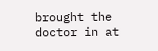brought the doctor in at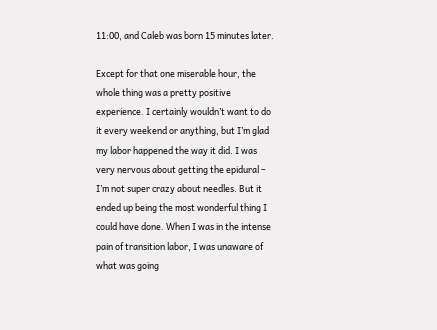11:00, and Caleb was born 15 minutes later.

Except for that one miserable hour, the whole thing was a pretty positive experience. I certainly wouldn’t want to do it every weekend or anything, but I’m glad my labor happened the way it did. I was very nervous about getting the epidural – I’m not super crazy about needles. But it ended up being the most wonderful thing I could have done. When I was in the intense pain of transition labor, I was unaware of what was going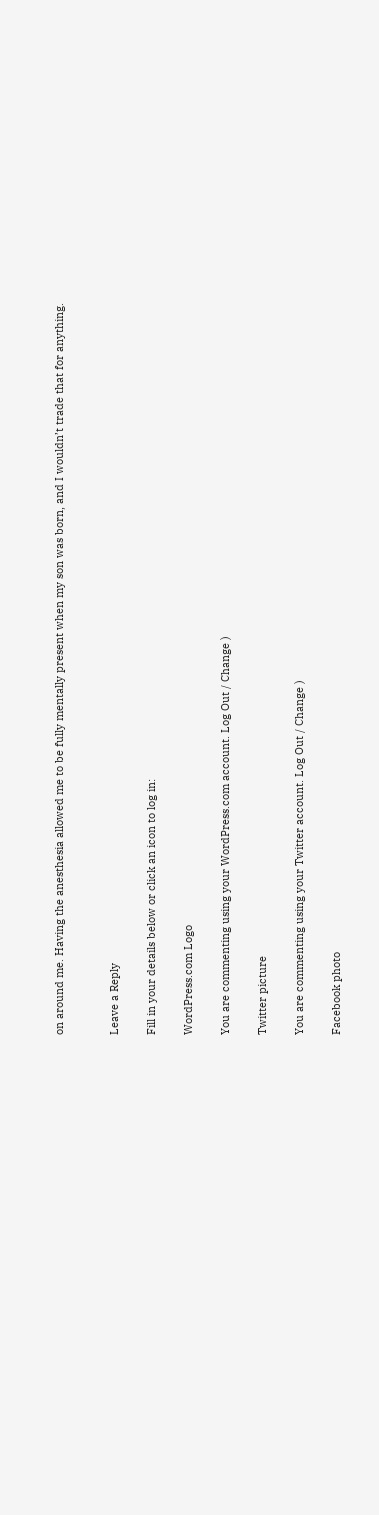on around me. Having the anesthesia allowed me to be fully mentally present when my son was born, and I wouldn’t trade that for anything.


Leave a Reply

Fill in your details below or click an icon to log in:

WordPress.com Logo

You are commenting using your WordPress.com account. Log Out / Change )

Twitter picture

You are commenting using your Twitter account. Log Out / Change )

Facebook photo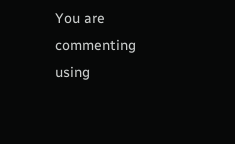You are commenting using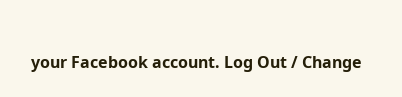your Facebook account. Log Out / Change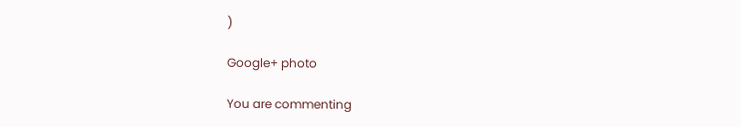)

Google+ photo

You are commenting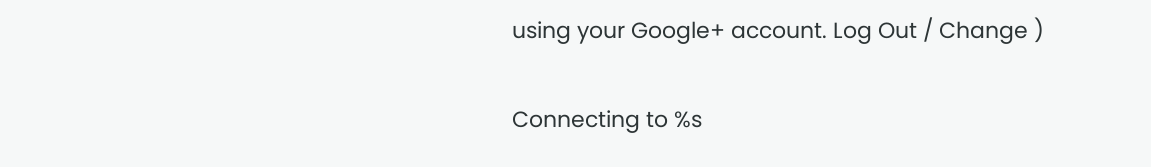using your Google+ account. Log Out / Change )

Connecting to %s